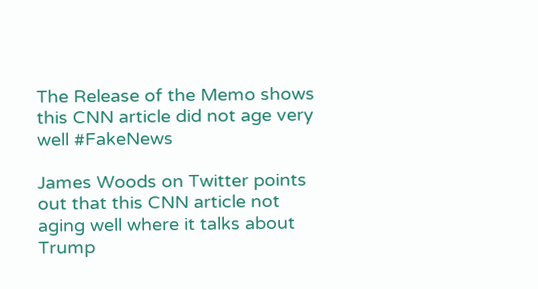The Release of the Memo shows this CNN article did not age very well #FakeNews

James Woods on Twitter points out that this CNN article not aging well where it talks about Trump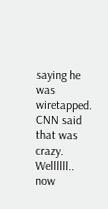saying he was wiretapped. CNN said that was crazy. Wellllll.. now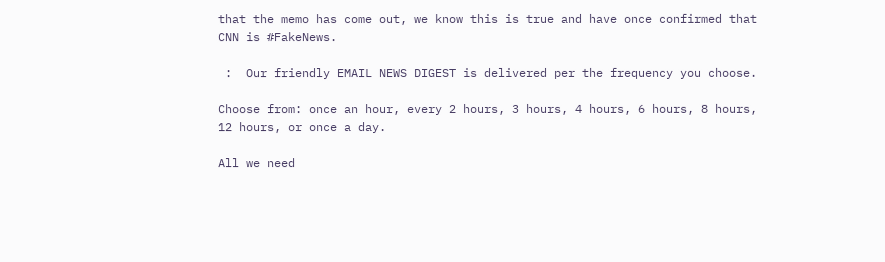that the memo has come out, we know this is true and have once confirmed that CNN is #FakeNews.

 :  Our friendly EMAIL NEWS DIGEST is delivered per the frequency you choose.

Choose from: once an hour, every 2 hours, 3 hours, 4 hours, 6 hours, 8 hours, 12 hours, or once a day.

All we need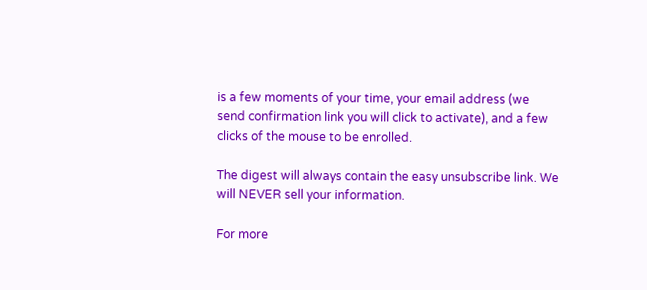is a few moments of your time, your email address (we send confirmation link you will click to activate), and a few clicks of the mouse to be enrolled.

The digest will always contain the easy unsubscribe link. We will NEVER sell your information.

For more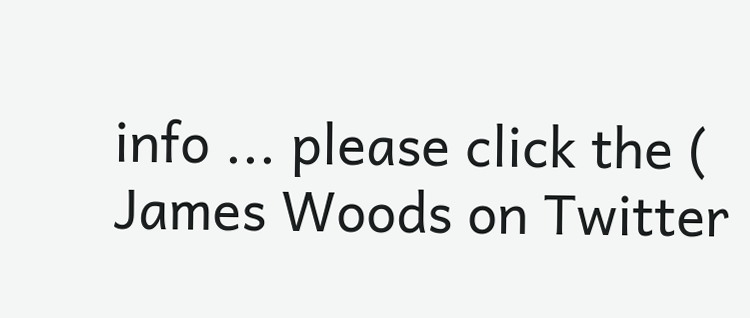info ... please click the ( James Woods on Twitter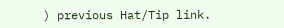) previous Hat/Tip link.